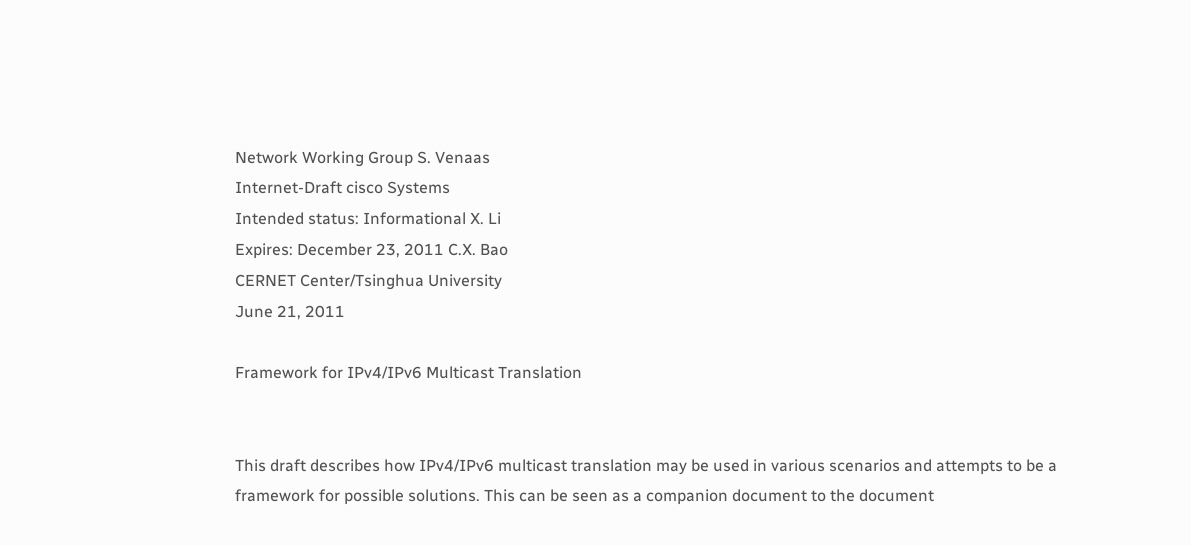Network Working Group S. Venaas
Internet-Draft cisco Systems
Intended status: Informational X. Li
Expires: December 23, 2011 C.X. Bao
CERNET Center/Tsinghua University
June 21, 2011

Framework for IPv4/IPv6 Multicast Translation


This draft describes how IPv4/IPv6 multicast translation may be used in various scenarios and attempts to be a framework for possible solutions. This can be seen as a companion document to the document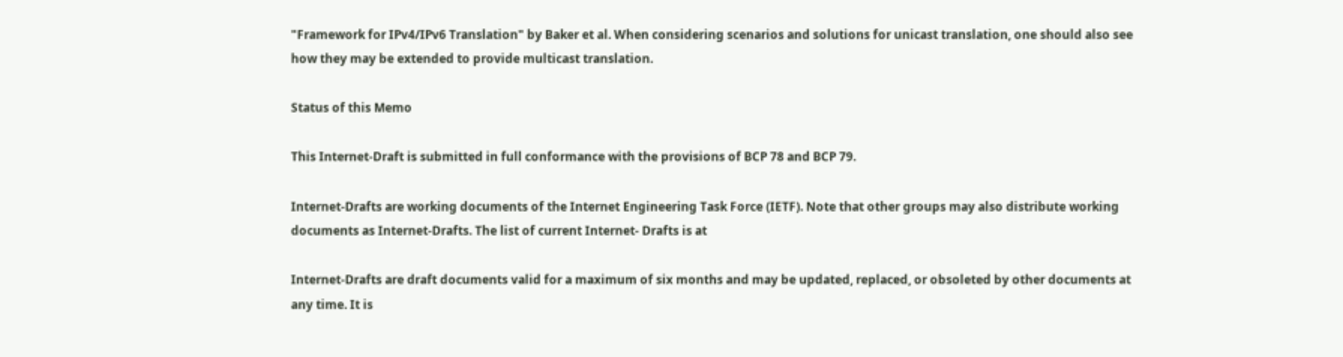"Framework for IPv4/IPv6 Translation" by Baker et al. When considering scenarios and solutions for unicast translation, one should also see how they may be extended to provide multicast translation.

Status of this Memo

This Internet-Draft is submitted in full conformance with the provisions of BCP 78 and BCP 79.

Internet-Drafts are working documents of the Internet Engineering Task Force (IETF). Note that other groups may also distribute working documents as Internet-Drafts. The list of current Internet- Drafts is at

Internet-Drafts are draft documents valid for a maximum of six months and may be updated, replaced, or obsoleted by other documents at any time. It is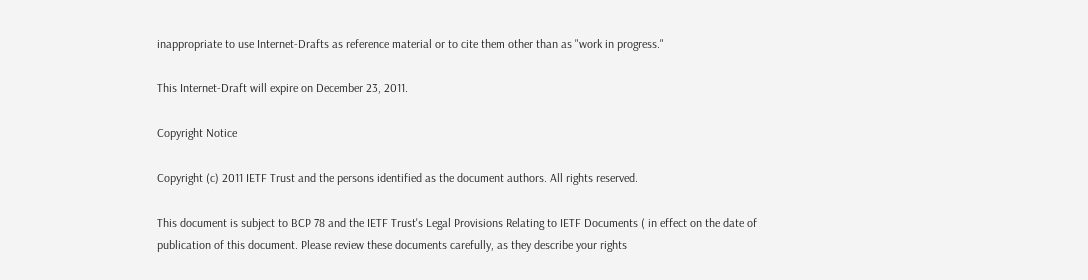inappropriate to use Internet-Drafts as reference material or to cite them other than as "work in progress."

This Internet-Draft will expire on December 23, 2011.

Copyright Notice

Copyright (c) 2011 IETF Trust and the persons identified as the document authors. All rights reserved.

This document is subject to BCP 78 and the IETF Trust's Legal Provisions Relating to IETF Documents ( in effect on the date of publication of this document. Please review these documents carefully, as they describe your rights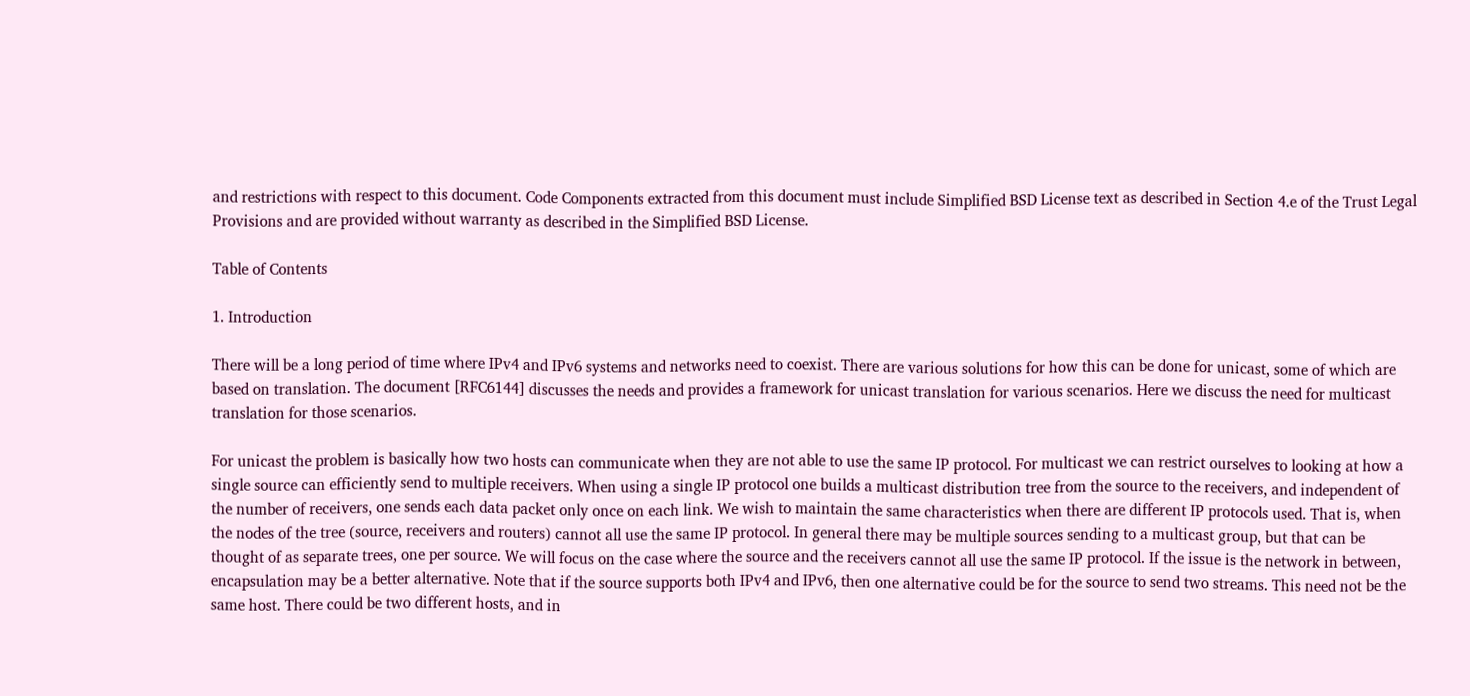and restrictions with respect to this document. Code Components extracted from this document must include Simplified BSD License text as described in Section 4.e of the Trust Legal Provisions and are provided without warranty as described in the Simplified BSD License.

Table of Contents

1. Introduction

There will be a long period of time where IPv4 and IPv6 systems and networks need to coexist. There are various solutions for how this can be done for unicast, some of which are based on translation. The document [RFC6144] discusses the needs and provides a framework for unicast translation for various scenarios. Here we discuss the need for multicast translation for those scenarios.

For unicast the problem is basically how two hosts can communicate when they are not able to use the same IP protocol. For multicast we can restrict ourselves to looking at how a single source can efficiently send to multiple receivers. When using a single IP protocol one builds a multicast distribution tree from the source to the receivers, and independent of the number of receivers, one sends each data packet only once on each link. We wish to maintain the same characteristics when there are different IP protocols used. That is, when the nodes of the tree (source, receivers and routers) cannot all use the same IP protocol. In general there may be multiple sources sending to a multicast group, but that can be thought of as separate trees, one per source. We will focus on the case where the source and the receivers cannot all use the same IP protocol. If the issue is the network in between, encapsulation may be a better alternative. Note that if the source supports both IPv4 and IPv6, then one alternative could be for the source to send two streams. This need not be the same host. There could be two different hosts, and in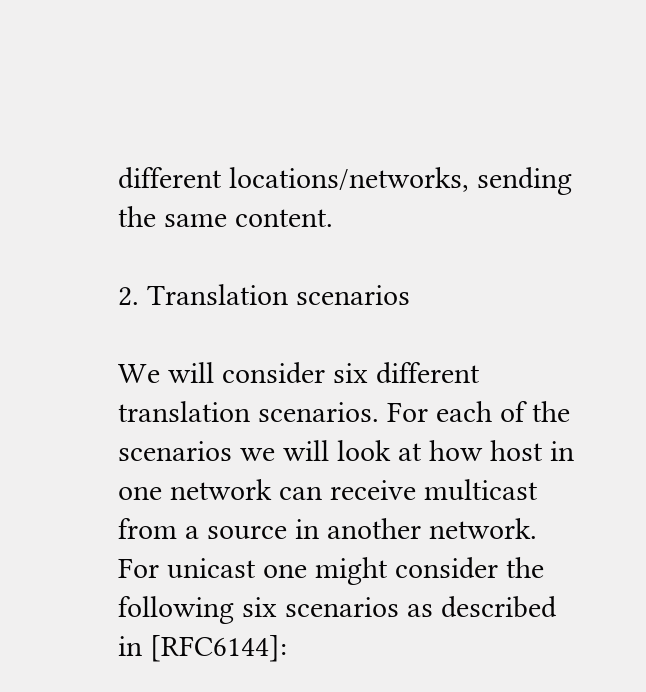different locations/networks, sending the same content.

2. Translation scenarios

We will consider six different translation scenarios. For each of the scenarios we will look at how host in one network can receive multicast from a source in another network. For unicast one might consider the following six scenarios as described in [RFC6144]: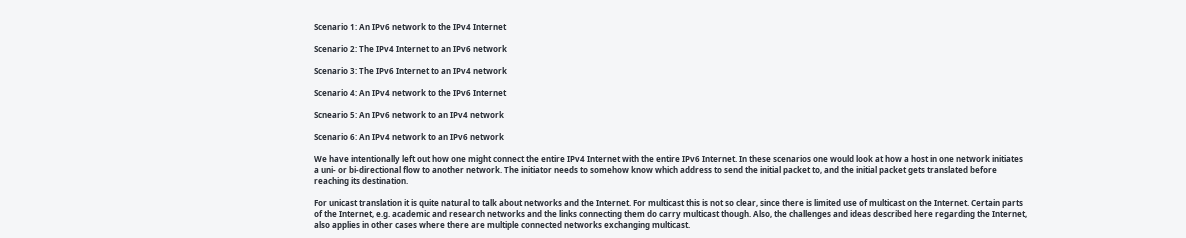Scenario 1: An IPv6 network to the IPv4 Internet

Scenario 2: The IPv4 Internet to an IPv6 network

Scenario 3: The IPv6 Internet to an IPv4 network

Scenario 4: An IPv4 network to the IPv6 Internet

Scneario 5: An IPv6 network to an IPv4 network

Scenario 6: An IPv4 network to an IPv6 network

We have intentionally left out how one might connect the entire IPv4 Internet with the entire IPv6 Internet. In these scenarios one would look at how a host in one network initiates a uni- or bi-directional flow to another network. The initiator needs to somehow know which address to send the initial packet to, and the initial packet gets translated before reaching its destination.

For unicast translation it is quite natural to talk about networks and the Internet. For multicast this is not so clear, since there is limited use of multicast on the Internet. Certain parts of the Internet, e.g. academic and research networks and the links connecting them do carry multicast though. Also, the challenges and ideas described here regarding the Internet, also applies in other cases where there are multiple connected networks exchanging multicast.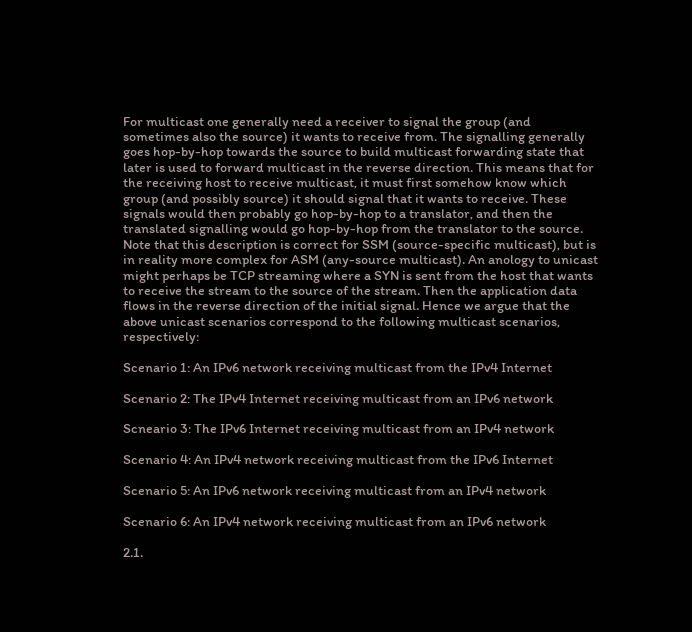For multicast one generally need a receiver to signal the group (and sometimes also the source) it wants to receive from. The signalling generally goes hop-by-hop towards the source to build multicast forwarding state that later is used to forward multicast in the reverse direction. This means that for the receiving host to receive multicast, it must first somehow know which group (and possibly source) it should signal that it wants to receive. These signals would then probably go hop-by-hop to a translator, and then the translated signalling would go hop-by-hop from the translator to the source. Note that this description is correct for SSM (source-specific multicast), but is in reality more complex for ASM (any-source multicast). An anology to unicast might perhaps be TCP streaming where a SYN is sent from the host that wants to receive the stream to the source of the stream. Then the application data flows in the reverse direction of the initial signal. Hence we argue that the above unicast scenarios correspond to the following multicast scenarios, respectively:

Scenario 1: An IPv6 network receiving multicast from the IPv4 Internet

Scenario 2: The IPv4 Internet receiving multicast from an IPv6 network

Scneario 3: The IPv6 Internet receiving multicast from an IPv4 network

Scenario 4: An IPv4 network receiving multicast from the IPv6 Internet

Scenario 5: An IPv6 network receiving multicast from an IPv4 network

Scenario 6: An IPv4 network receiving multicast from an IPv6 network

2.1.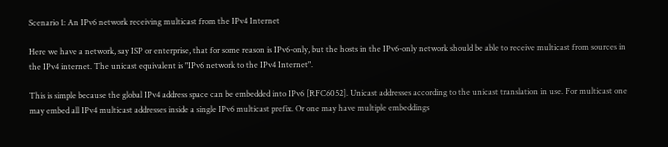Scenario 1: An IPv6 network receiving multicast from the IPv4 Internet

Here we have a network, say ISP or enterprise, that for some reason is IPv6-only, but the hosts in the IPv6-only network should be able to receive multicast from sources in the IPv4 internet. The unicast equivalent is "IPv6 network to the IPv4 Internet".

This is simple because the global IPv4 address space can be embedded into IPv6 [RFC6052]. Unicast addresses according to the unicast translation in use. For multicast one may embed all IPv4 multicast addresses inside a single IPv6 multicast prefix. Or one may have multiple embeddings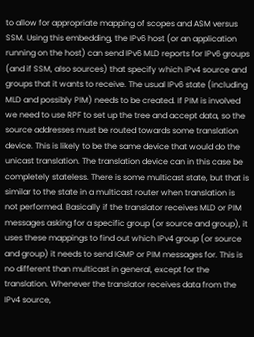to allow for appropriate mapping of scopes and ASM versus SSM. Using this embedding, the IPv6 host (or an application running on the host) can send IPv6 MLD reports for IPv6 groups (and if SSM, also sources) that specify which IPv4 source and groups that it wants to receive. The usual IPv6 state (including MLD and possibly PIM) needs to be created. If PIM is involved we need to use RPF to set up the tree and accept data, so the source addresses must be routed towards some translation device. This is likely to be the same device that would do the unicast translation. The translation device can in this case be completely stateless. There is some multicast state, but that is similar to the state in a multicast router when translation is not performed. Basically if the translator receives MLD or PIM messages asking for a specific group (or source and group), it uses these mappings to find out which IPv4 group (or source and group) it needs to send IGMP or PIM messages for. This is no different than multicast in general, except for the translation. Whenever the translator receives data from the IPv4 source,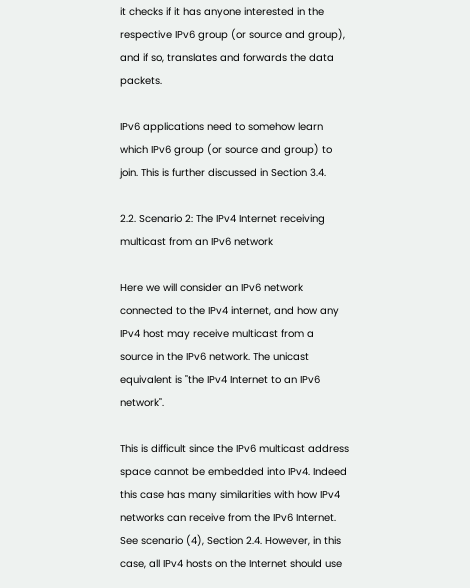it checks if it has anyone interested in the respective IPv6 group (or source and group), and if so, translates and forwards the data packets.

IPv6 applications need to somehow learn which IPv6 group (or source and group) to join. This is further discussed in Section 3.4.

2.2. Scenario 2: The IPv4 Internet receiving multicast from an IPv6 network

Here we will consider an IPv6 network connected to the IPv4 internet, and how any IPv4 host may receive multicast from a source in the IPv6 network. The unicast equivalent is "the IPv4 Internet to an IPv6 network".

This is difficult since the IPv6 multicast address space cannot be embedded into IPv4. Indeed this case has many similarities with how IPv4 networks can receive from the IPv6 Internet. See scenario (4), Section 2.4. However, in this case, all IPv4 hosts on the Internet should use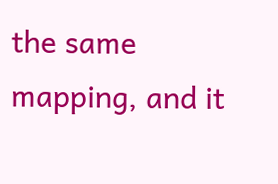the same mapping, and it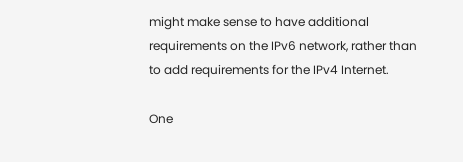might make sense to have additional requirements on the IPv6 network, rather than to add requirements for the IPv4 Internet.

One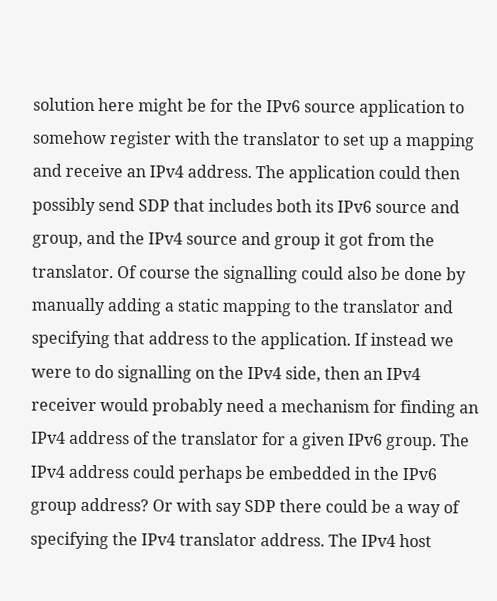solution here might be for the IPv6 source application to somehow register with the translator to set up a mapping and receive an IPv4 address. The application could then possibly send SDP that includes both its IPv6 source and group, and the IPv4 source and group it got from the translator. Of course the signalling could also be done by manually adding a static mapping to the translator and specifying that address to the application. If instead we were to do signalling on the IPv4 side, then an IPv4 receiver would probably need a mechanism for finding an IPv4 address of the translator for a given IPv6 group. The IPv4 address could perhaps be embedded in the IPv6 group address? Or with say SDP there could be a way of specifying the IPv4 translator address. The IPv4 host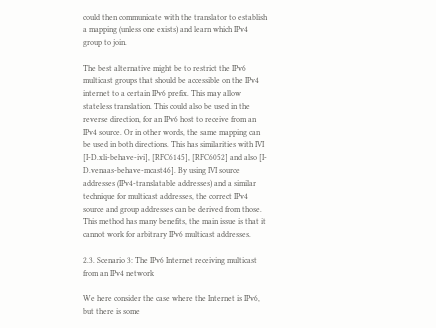could then communicate with the translator to establish a mapping (unless one exists) and learn which IPv4 group to join.

The best alternative might be to restrict the IPv6 multicast groups that should be accessible on the IPv4 internet to a certain IPv6 prefix. This may allow stateless translation. This could also be used in the reverse direction, for an IPv6 host to receive from an IPv4 source. Or in other words, the same mapping can be used in both directions. This has similarities with IVI [I-D.xli-behave-ivi], [RFC6145], [RFC6052] and also [I-D.venaas-behave-mcast46]. By using IVI source addresses (IPv4-translatable addresses) and a similar technique for multicast addresses, the correct IPv4 source and group addresses can be derived from those. This method has many benefits, the main issue is that it cannot work for arbitrary IPv6 multicast addresses.

2.3. Scenario 3: The IPv6 Internet receiving multicast from an IPv4 network

We here consider the case where the Internet is IPv6, but there is some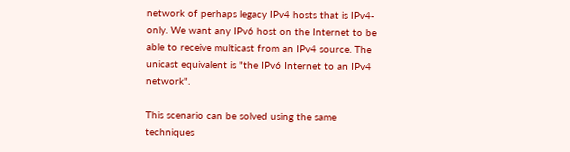network of perhaps legacy IPv4 hosts that is IPv4-only. We want any IPv6 host on the Internet to be able to receive multicast from an IPv4 source. The unicast equivalent is "the IPv6 Internet to an IPv4 network".

This scenario can be solved using the same techniques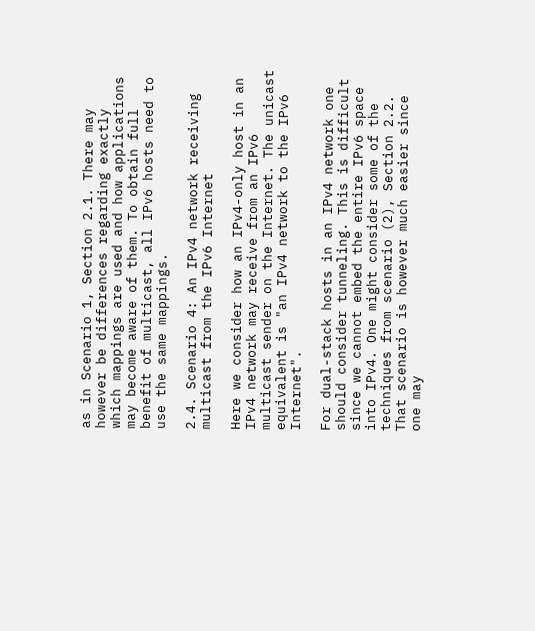as in Scenario 1, Section 2.1. There may however be differences regarding exactly which mappings are used and how applications may become aware of them. To obtain full benefit of multicast, all IPv6 hosts need to use the same mappings.

2.4. Scenario 4: An IPv4 network receiving multicast from the IPv6 Internet

Here we consider how an IPv4-only host in an IPv4 network may receive from an IPv6 multicast sender on the Internet. The unicast equivalent is "an IPv4 network to the IPv6 Internet".

For dual-stack hosts in an IPv4 network one should consider tunneling. This is difficult since we cannot embed the entire IPv6 space into IPv4. One might consider some of the techniques from scenario (2), Section 2.2. That scenario is however much easier since one may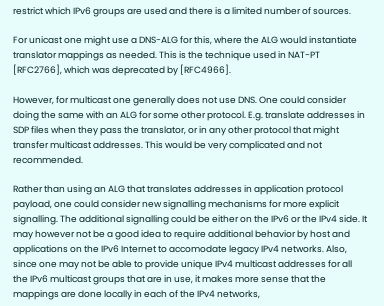restrict which IPv6 groups are used and there is a limited number of sources.

For unicast one might use a DNS-ALG for this, where the ALG would instantiate translator mappings as needed. This is the technique used in NAT-PT [RFC2766], which was deprecated by [RFC4966].

However, for multicast one generally does not use DNS. One could consider doing the same with an ALG for some other protocol. E.g. translate addresses in SDP files when they pass the translator, or in any other protocol that might transfer multicast addresses. This would be very complicated and not recommended.

Rather than using an ALG that translates addresses in application protocol payload, one could consider new signalling mechanisms for more explicit signalling. The additional signalling could be either on the IPv6 or the IPv4 side. It may however not be a good idea to require additional behavior by host and applications on the IPv6 Internet to accomodate legacy IPv4 networks. Also, since one may not be able to provide unique IPv4 multicast addresses for all the IPv6 multicast groups that are in use, it makes more sense that the mappings are done locally in each of the IPv4 networks,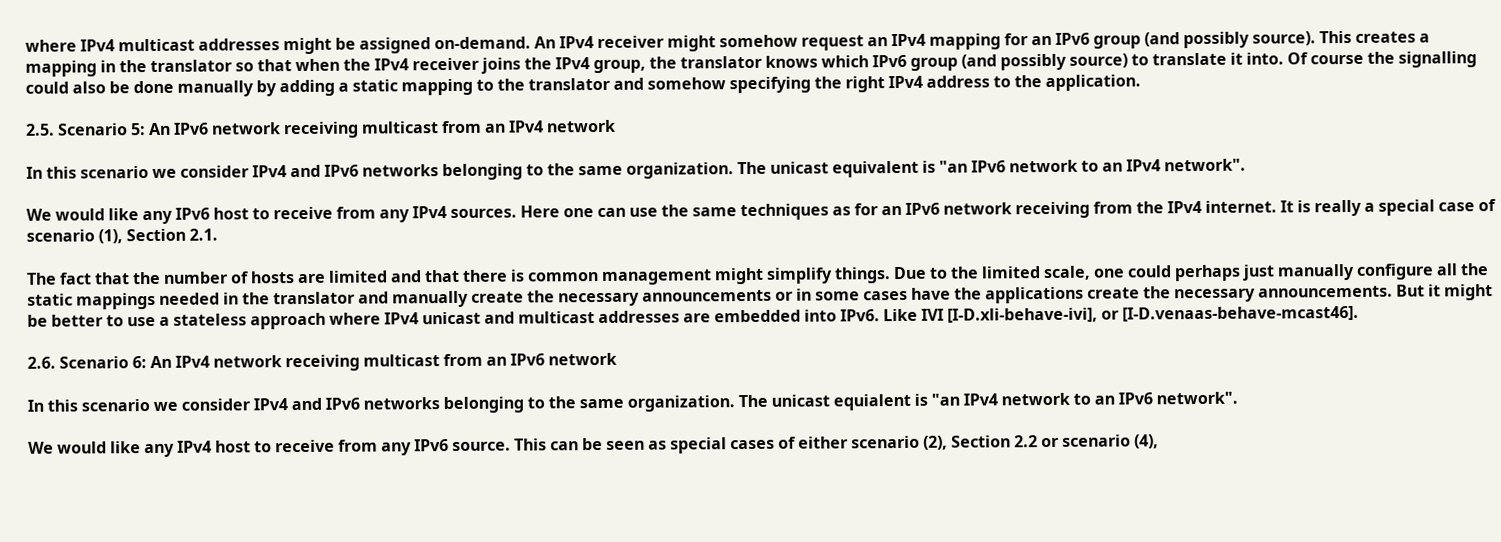where IPv4 multicast addresses might be assigned on-demand. An IPv4 receiver might somehow request an IPv4 mapping for an IPv6 group (and possibly source). This creates a mapping in the translator so that when the IPv4 receiver joins the IPv4 group, the translator knows which IPv6 group (and possibly source) to translate it into. Of course the signalling could also be done manually by adding a static mapping to the translator and somehow specifying the right IPv4 address to the application.

2.5. Scenario 5: An IPv6 network receiving multicast from an IPv4 network

In this scenario we consider IPv4 and IPv6 networks belonging to the same organization. The unicast equivalent is "an IPv6 network to an IPv4 network".

We would like any IPv6 host to receive from any IPv4 sources. Here one can use the same techniques as for an IPv6 network receiving from the IPv4 internet. It is really a special case of scenario (1), Section 2.1.

The fact that the number of hosts are limited and that there is common management might simplify things. Due to the limited scale, one could perhaps just manually configure all the static mappings needed in the translator and manually create the necessary announcements or in some cases have the applications create the necessary announcements. But it might be better to use a stateless approach where IPv4 unicast and multicast addresses are embedded into IPv6. Like IVI [I-D.xli-behave-ivi], or [I-D.venaas-behave-mcast46].

2.6. Scenario 6: An IPv4 network receiving multicast from an IPv6 network

In this scenario we consider IPv4 and IPv6 networks belonging to the same organization. The unicast equialent is "an IPv4 network to an IPv6 network".

We would like any IPv4 host to receive from any IPv6 source. This can be seen as special cases of either scenario (2), Section 2.2 or scenario (4),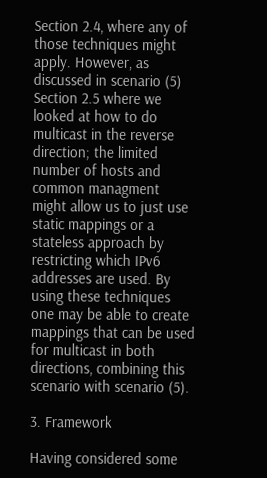Section 2.4, where any of those techniques might apply. However, as discussed in scenario (5) Section 2.5 where we looked at how to do multicast in the reverse direction; the limited number of hosts and common managment might allow us to just use static mappings or a stateless approach by restricting which IPv6 addresses are used. By using these techniques one may be able to create mappings that can be used for multicast in both directions, combining this scenario with scenario (5).

3. Framework

Having considered some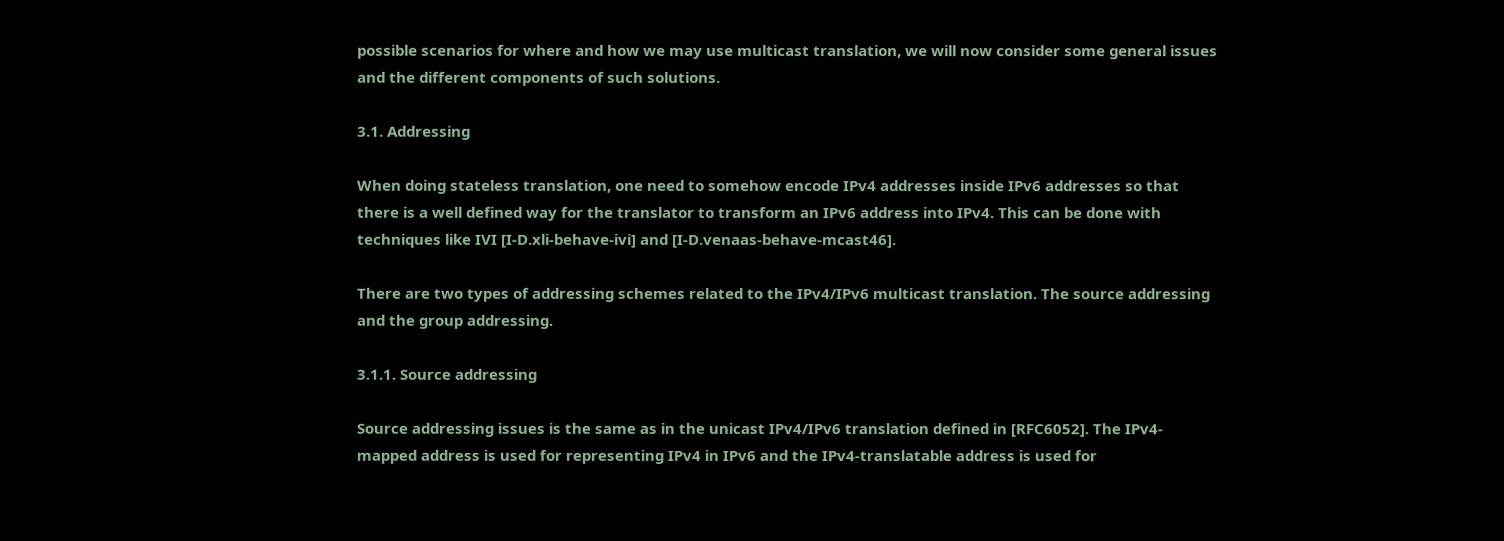possible scenarios for where and how we may use multicast translation, we will now consider some general issues and the different components of such solutions.

3.1. Addressing

When doing stateless translation, one need to somehow encode IPv4 addresses inside IPv6 addresses so that there is a well defined way for the translator to transform an IPv6 address into IPv4. This can be done with techniques like IVI [I-D.xli-behave-ivi] and [I-D.venaas-behave-mcast46].

There are two types of addressing schemes related to the IPv4/IPv6 multicast translation. The source addressing and the group addressing.

3.1.1. Source addressing

Source addressing issues is the same as in the unicast IPv4/IPv6 translation defined in [RFC6052]. The IPv4-mapped address is used for representing IPv4 in IPv6 and the IPv4-translatable address is used for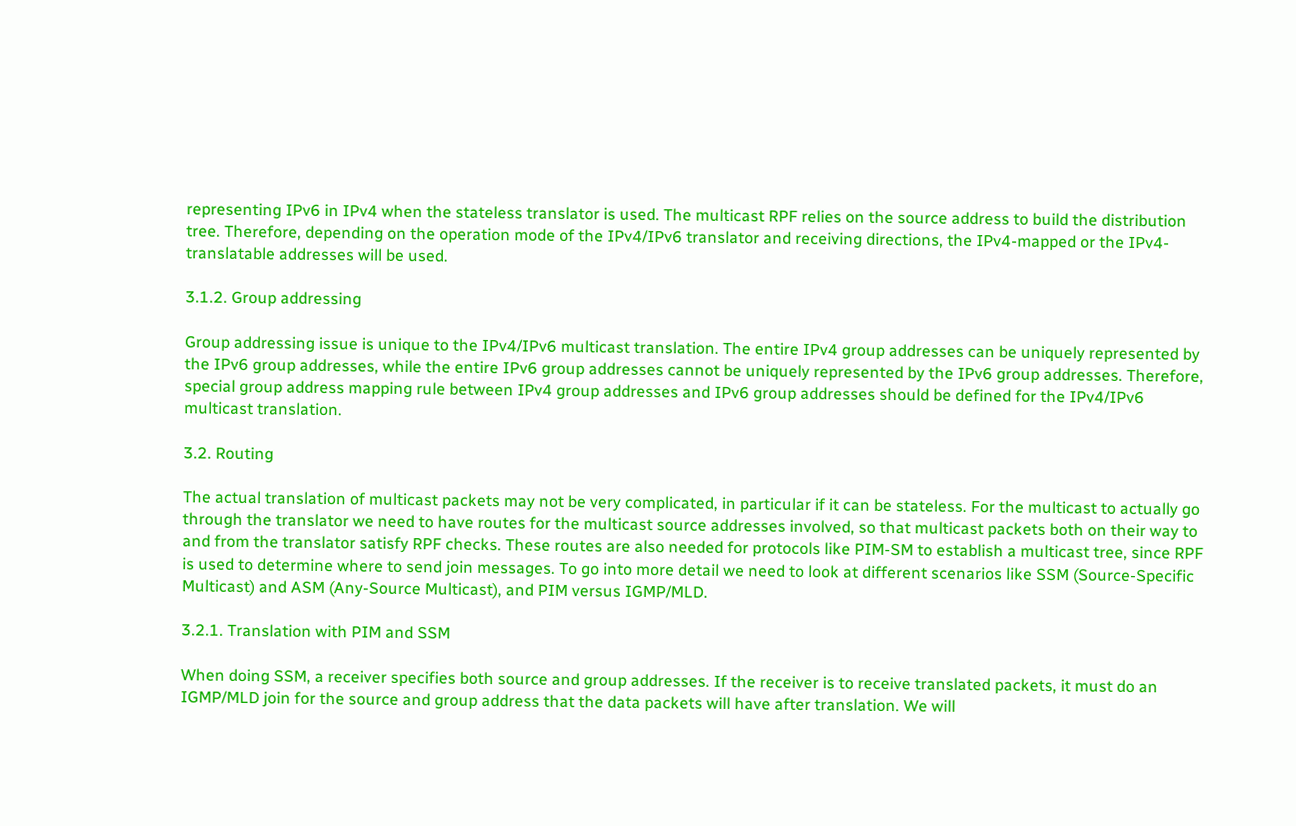representing IPv6 in IPv4 when the stateless translator is used. The multicast RPF relies on the source address to build the distribution tree. Therefore, depending on the operation mode of the IPv4/IPv6 translator and receiving directions, the IPv4-mapped or the IPv4-translatable addresses will be used.

3.1.2. Group addressing

Group addressing issue is unique to the IPv4/IPv6 multicast translation. The entire IPv4 group addresses can be uniquely represented by the IPv6 group addresses, while the entire IPv6 group addresses cannot be uniquely represented by the IPv6 group addresses. Therefore, special group address mapping rule between IPv4 group addresses and IPv6 group addresses should be defined for the IPv4/IPv6 multicast translation.

3.2. Routing

The actual translation of multicast packets may not be very complicated, in particular if it can be stateless. For the multicast to actually go through the translator we need to have routes for the multicast source addresses involved, so that multicast packets both on their way to and from the translator satisfy RPF checks. These routes are also needed for protocols like PIM-SM to establish a multicast tree, since RPF is used to determine where to send join messages. To go into more detail we need to look at different scenarios like SSM (Source-Specific Multicast) and ASM (Any-Source Multicast), and PIM versus IGMP/MLD.

3.2.1. Translation with PIM and SSM

When doing SSM, a receiver specifies both source and group addresses. If the receiver is to receive translated packets, it must do an IGMP/MLD join for the source and group address that the data packets will have after translation. We will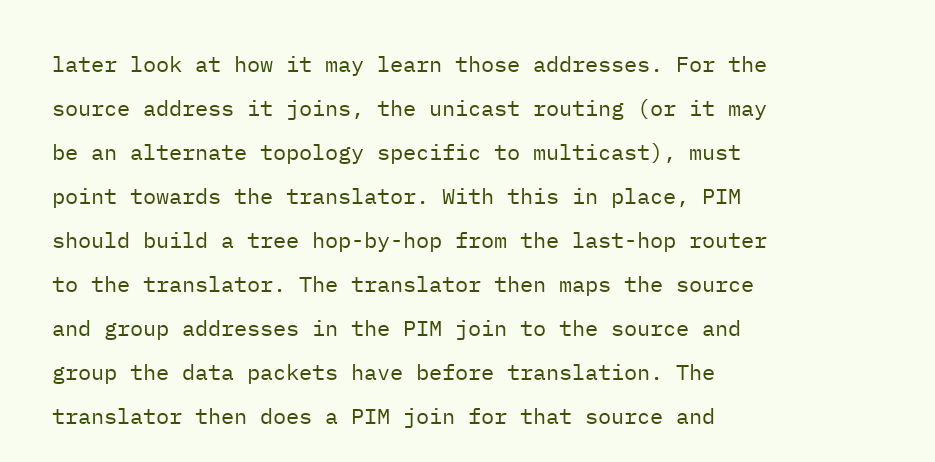later look at how it may learn those addresses. For the source address it joins, the unicast routing (or it may be an alternate topology specific to multicast), must point towards the translator. With this in place, PIM should build a tree hop-by-hop from the last-hop router to the translator. The translator then maps the source and group addresses in the PIM join to the source and group the data packets have before translation. The translator then does a PIM join for that source and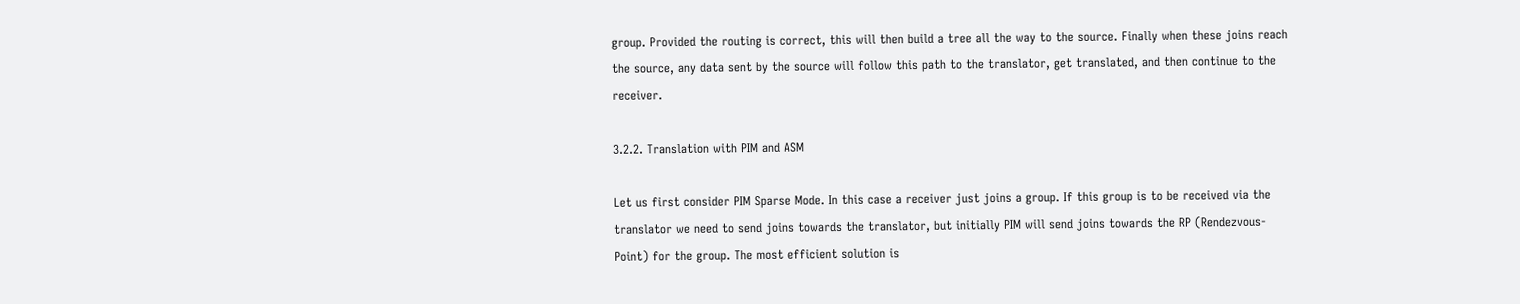group. Provided the routing is correct, this will then build a tree all the way to the source. Finally when these joins reach the source, any data sent by the source will follow this path to the translator, get translated, and then continue to the receiver.

3.2.2. Translation with PIM and ASM

Let us first consider PIM Sparse Mode. In this case a receiver just joins a group. If this group is to be received via the translator we need to send joins towards the translator, but initially PIM will send joins towards the RP (Rendezvous-Point) for the group. The most efficient solution is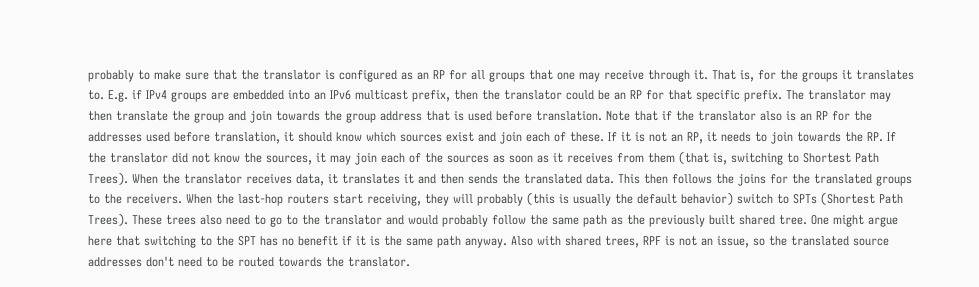probably to make sure that the translator is configured as an RP for all groups that one may receive through it. That is, for the groups it translates to. E.g. if IPv4 groups are embedded into an IPv6 multicast prefix, then the translator could be an RP for that specific prefix. The translator may then translate the group and join towards the group address that is used before translation. Note that if the translator also is an RP for the addresses used before translation, it should know which sources exist and join each of these. If it is not an RP, it needs to join towards the RP. If the translator did not know the sources, it may join each of the sources as soon as it receives from them (that is, switching to Shortest Path Trees). When the translator receives data, it translates it and then sends the translated data. This then follows the joins for the translated groups to the receivers. When the last-hop routers start receiving, they will probably (this is usually the default behavior) switch to SPTs (Shortest Path Trees). These trees also need to go to the translator and would probably follow the same path as the previously built shared tree. One might argue here that switching to the SPT has no benefit if it is the same path anyway. Also with shared trees, RPF is not an issue, so the translated source addresses don't need to be routed towards the translator.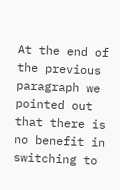At the end of the previous paragraph we pointed out that there is no benefit in switching to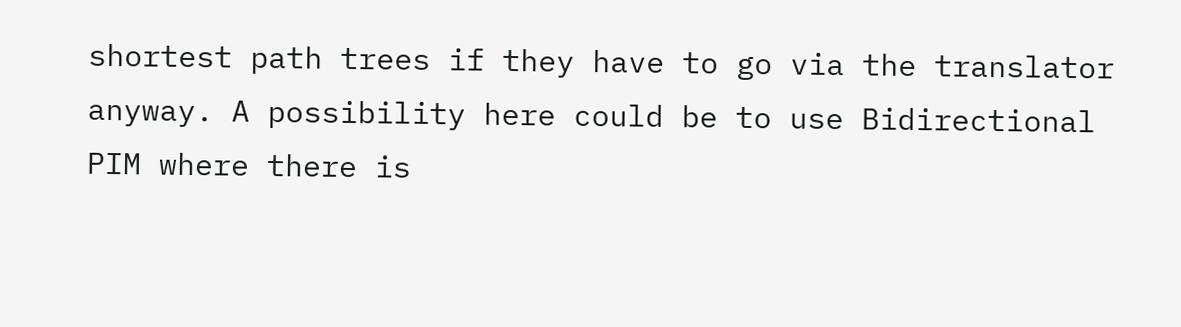shortest path trees if they have to go via the translator anyway. A possibility here could be to use Bidirectional PIM where there is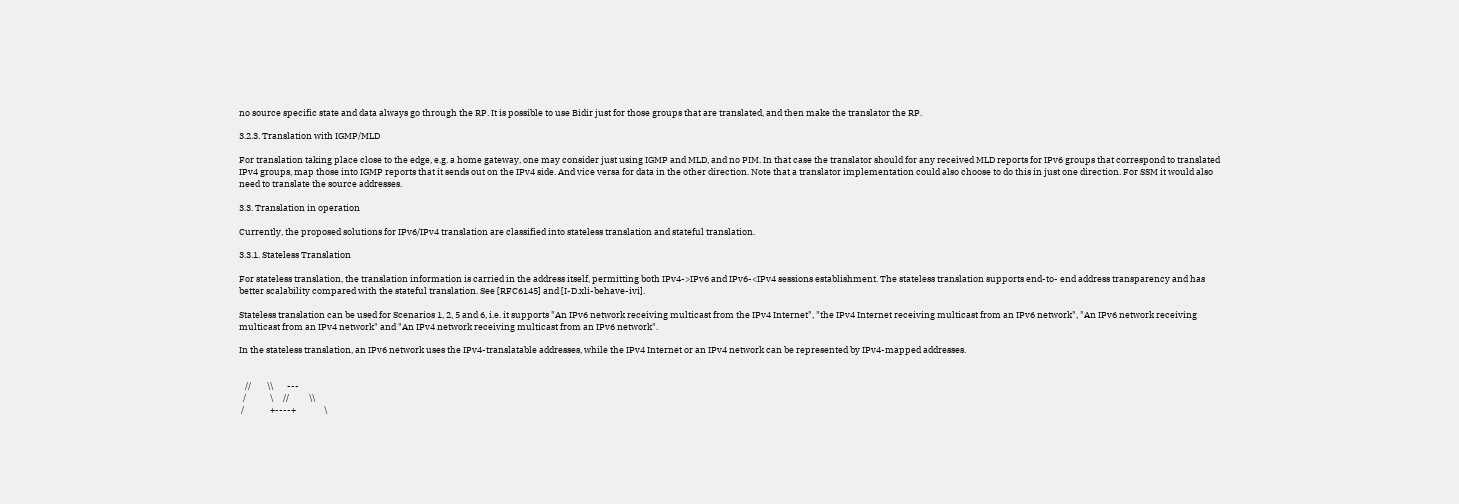no source specific state and data always go through the RP. It is possible to use Bidir just for those groups that are translated, and then make the translator the RP.

3.2.3. Translation with IGMP/MLD

For translation taking place close to the edge, e.g. a home gateway, one may consider just using IGMP and MLD, and no PIM. In that case the translator should for any received MLD reports for IPv6 groups that correspond to translated IPv4 groups, map those into IGMP reports that it sends out on the IPv4 side. And vice versa for data in the other direction. Note that a translator implementation could also choose to do this in just one direction. For SSM it would also need to translate the source addresses.

3.3. Translation in operation

Currently, the proposed solutions for IPv6/IPv4 translation are classified into stateless translation and stateful translation.

3.3.1. Stateless Translation

For stateless translation, the translation information is carried in the address itself, permitting both IPv4->IPv6 and IPv6-<IPv4 sessions establishment. The stateless translation supports end-to- end address transparency and has better scalability compared with the stateful translation. See [RFC6145] and [I-D.xli-behave-ivi].

Stateless translation can be used for Scenarios 1, 2, 5 and 6, i.e. it supports "An IPv6 network receiving multicast from the IPv4 Internet", "the IPv4 Internet receiving multicast from an IPv6 network", "An IPv6 network receiving multicast from an IPv4 network" and "An IPv4 network receiving multicast from an IPv6 network".

In the stateless translation, an IPv6 network uses the IPv4-translatable addresses, while the IPv4 Internet or an IPv4 network can be represented by IPv4-mapped addresses.


   //        \\       ---
  /            \     //          \\
 /             +----+              \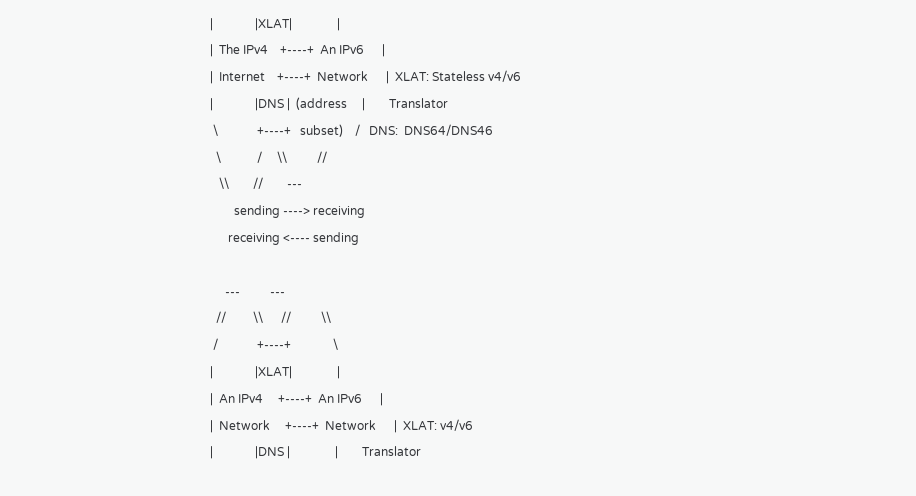|              |XLAT|               |
|  The IPv4    +----+  An IPv6      |
|  Internet    +----+  Network      |  XLAT: Stateless v4/v6
|              |DNS |  (address     |        Translator
 \             +----+   subset)    /   DNS:  DNS64/DNS46
  \            /     \\          //
   \\        //        ---
        sending ----> receiving
      receiving <---- sending

     ---          ---
  //         \\      //          \\
 /             +----+              \
|              |XLAT|               |
|  An IPv4     +----+  An IPv6      |
|  Network     +----+  Network      |  XLAT: v4/v6
|              |DNS |               |        Translator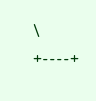\             +----+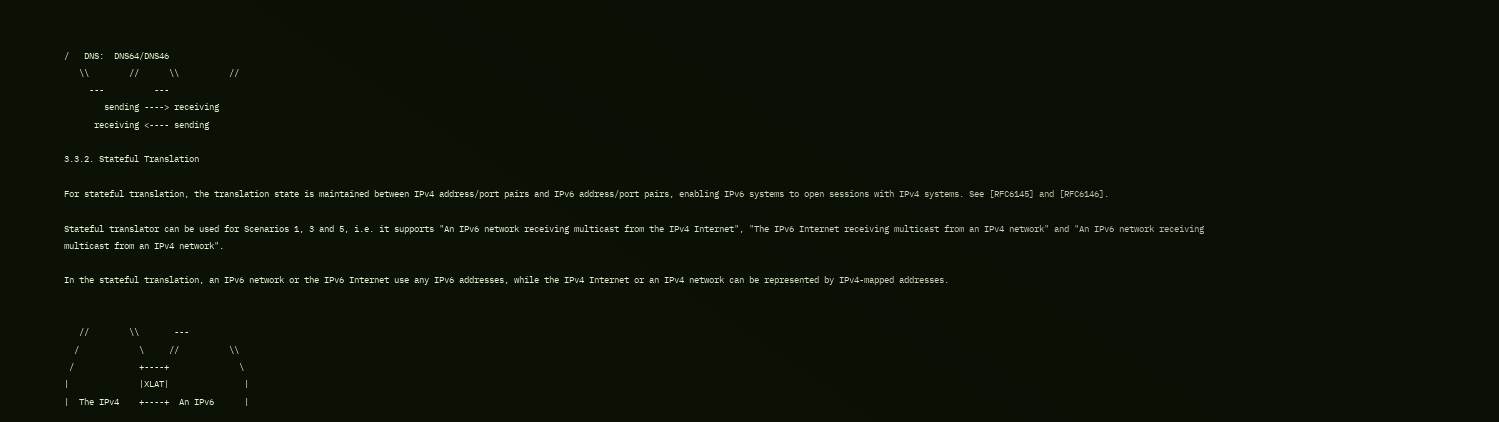/   DNS:  DNS64/DNS46
   \\        //      \\          //
     ---          ---
        sending ----> receiving
      receiving <---- sending

3.3.2. Stateful Translation

For stateful translation, the translation state is maintained between IPv4 address/port pairs and IPv6 address/port pairs, enabling IPv6 systems to open sessions with IPv4 systems. See [RFC6145] and [RFC6146].

Stateful translator can be used for Scenarios 1, 3 and 5, i.e. it supports "An IPv6 network receiving multicast from the IPv4 Internet", "The IPv6 Internet receiving multicast from an IPv4 network" and "An IPv6 network receiving multicast from an IPv4 network".

In the stateful translation, an IPv6 network or the IPv6 Internet use any IPv6 addresses, while the IPv4 Internet or an IPv4 network can be represented by IPv4-mapped addresses.


   //        \\       ---
  /            \     //          \\
 /             +----+              \
|              |XLAT|               |
|  The IPv4    +----+  An IPv6      |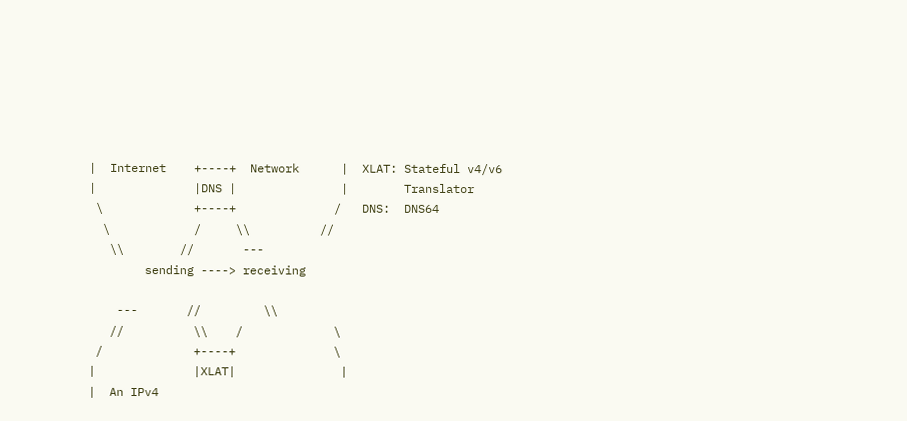|  Internet    +----+  Network      |  XLAT: Stateful v4/v6
|              |DNS |               |        Translator
 \             +----+              /   DNS:  DNS64
  \            /     \\          //
   \\        //       ---
        sending ----> receiving

    ---       //         \\
   //          \\    /             \
 /             +----+              \
|              |XLAT|               |
|  An IPv4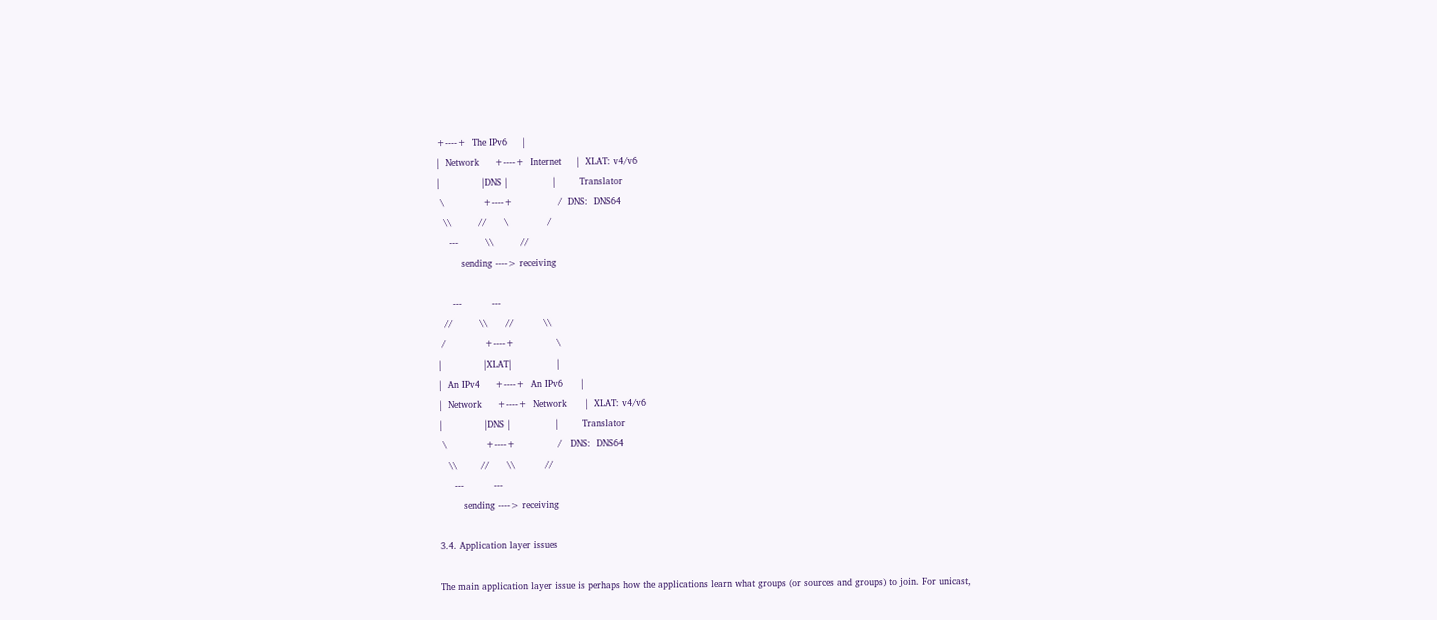+----+  The IPv6     |
|  Network     +----+  Internet     |  XLAT: v4/v6
|              |DNS |               |        Translator
 \             +----+               /  DNS:  DNS64
  \\         //      \             /
    ---         \\         //
        sending ----> receiving

     ---          ---
  //         \\      //          \\
 /             +----+              \
|              |XLAT|               |
|  An IPv4     +----+  An IPv6      |
|  Network     +----+  Network      |  XLAT: v4/v6
|              |DNS |               |        Translator
 \             +----+              /   DNS:  DNS64
   \\        //      \\          //
     ---          ---
        sending ----> receiving

3.4. Application layer issues

The main application layer issue is perhaps how the applications learn what groups (or sources and groups) to join. For unicast,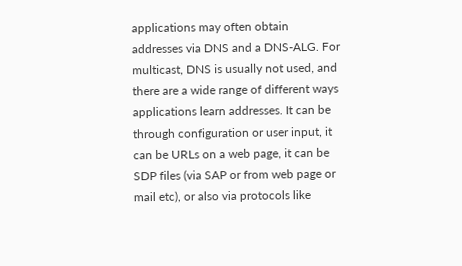applications may often obtain addresses via DNS and a DNS-ALG. For multicast, DNS is usually not used, and there are a wide range of different ways applications learn addresses. It can be through configuration or user input, it can be URLs on a web page, it can be SDP files (via SAP or from web page or mail etc), or also via protocols like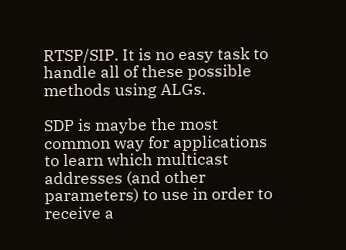RTSP/SIP. It is no easy task to handle all of these possible methods using ALGs.

SDP is maybe the most common way for applications to learn which multicast addresses (and other parameters) to use in order to receive a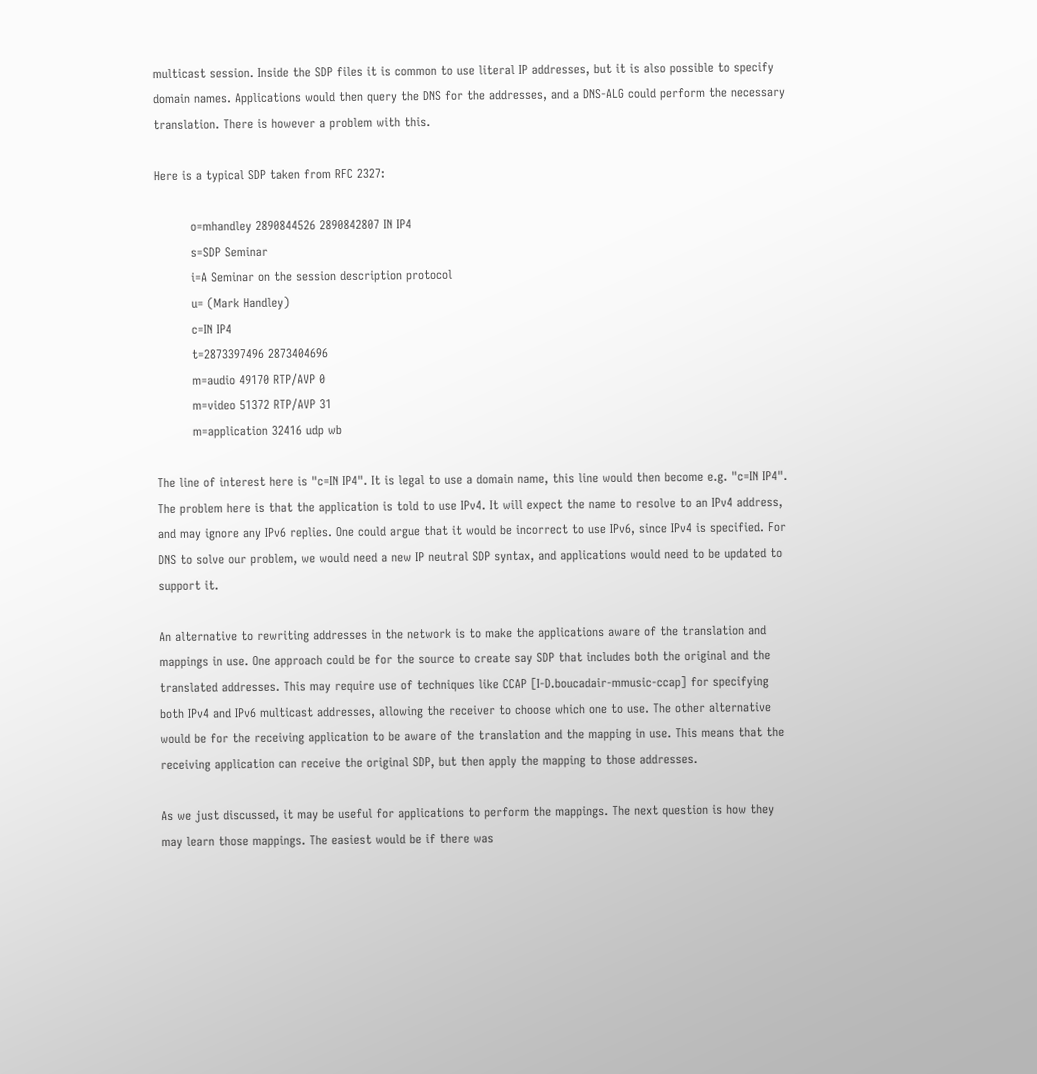multicast session. Inside the SDP files it is common to use literal IP addresses, but it is also possible to specify domain names. Applications would then query the DNS for the addresses, and a DNS-ALG could perform the necessary translation. There is however a problem with this.

Here is a typical SDP taken from RFC 2327:

         o=mhandley 2890844526 2890842807 IN IP4
         s=SDP Seminar
         i=A Seminar on the session description protocol
         u= (Mark Handley)
         c=IN IP4
         t=2873397496 2873404696
         m=audio 49170 RTP/AVP 0
         m=video 51372 RTP/AVP 31
         m=application 32416 udp wb

The line of interest here is "c=IN IP4". It is legal to use a domain name, this line would then become e.g. "c=IN IP4". The problem here is that the application is told to use IPv4. It will expect the name to resolve to an IPv4 address, and may ignore any IPv6 replies. One could argue that it would be incorrect to use IPv6, since IPv4 is specified. For DNS to solve our problem, we would need a new IP neutral SDP syntax, and applications would need to be updated to support it.

An alternative to rewriting addresses in the network is to make the applications aware of the translation and mappings in use. One approach could be for the source to create say SDP that includes both the original and the translated addresses. This may require use of techniques like CCAP [I-D.boucadair-mmusic-ccap] for specifying both IPv4 and IPv6 multicast addresses, allowing the receiver to choose which one to use. The other alternative would be for the receiving application to be aware of the translation and the mapping in use. This means that the receiving application can receive the original SDP, but then apply the mapping to those addresses.

As we just discussed, it may be useful for applications to perform the mappings. The next question is how they may learn those mappings. The easiest would be if there was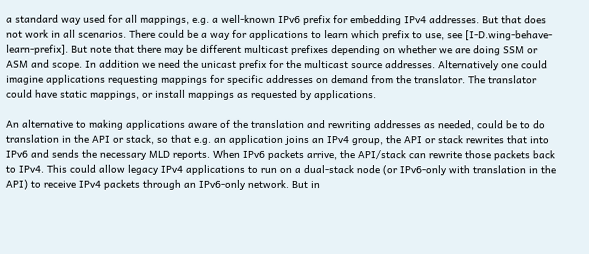a standard way used for all mappings, e.g. a well-known IPv6 prefix for embedding IPv4 addresses. But that does not work in all scenarios. There could be a way for applications to learn which prefix to use, see [I-D.wing-behave-learn-prefix]. But note that there may be different multicast prefixes depending on whether we are doing SSM or ASM and scope. In addition we need the unicast prefix for the multicast source addresses. Alternatively one could imagine applications requesting mappings for specific addresses on demand from the translator. The translator could have static mappings, or install mappings as requested by applications.

An alternative to making applications aware of the translation and rewriting addresses as needed, could be to do translation in the API or stack, so that e.g. an application joins an IPv4 group, the API or stack rewrites that into IPv6 and sends the necessary MLD reports. When IPv6 packets arrive, the API/stack can rewrite those packets back to IPv4. This could allow legacy IPv4 applications to run on a dual-stack node (or IPv6-only with translation in the API) to receive IPv4 packets through an IPv6-only network. But in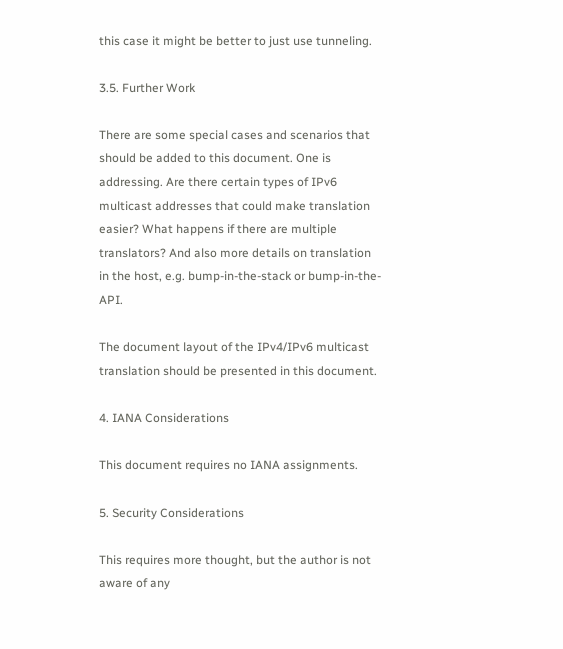this case it might be better to just use tunneling.

3.5. Further Work

There are some special cases and scenarios that should be added to this document. One is addressing. Are there certain types of IPv6 multicast addresses that could make translation easier? What happens if there are multiple translators? And also more details on translation in the host, e.g. bump-in-the-stack or bump-in-the-API.

The document layout of the IPv4/IPv6 multicast translation should be presented in this document.

4. IANA Considerations

This document requires no IANA assignments.

5. Security Considerations

This requires more thought, but the author is not aware of any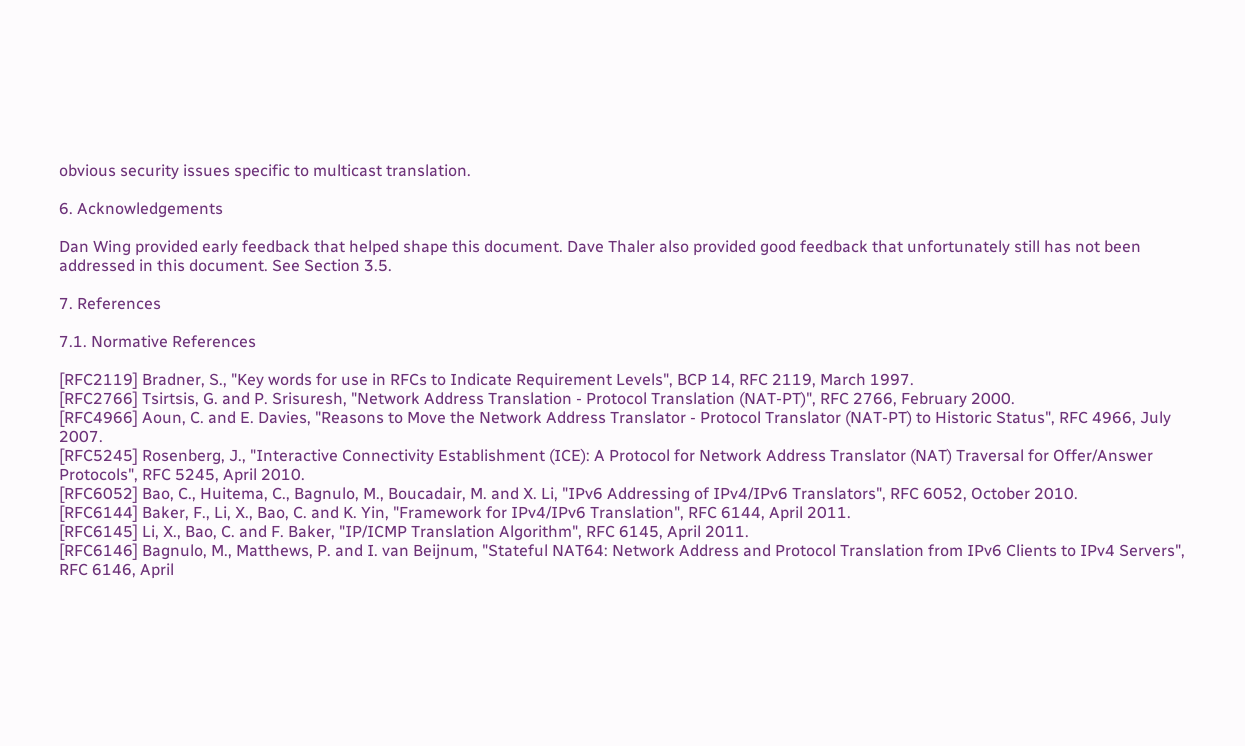obvious security issues specific to multicast translation.

6. Acknowledgements

Dan Wing provided early feedback that helped shape this document. Dave Thaler also provided good feedback that unfortunately still has not been addressed in this document. See Section 3.5.

7. References

7.1. Normative References

[RFC2119] Bradner, S., "Key words for use in RFCs to Indicate Requirement Levels", BCP 14, RFC 2119, March 1997.
[RFC2766] Tsirtsis, G. and P. Srisuresh, "Network Address Translation - Protocol Translation (NAT-PT)", RFC 2766, February 2000.
[RFC4966] Aoun, C. and E. Davies, "Reasons to Move the Network Address Translator - Protocol Translator (NAT-PT) to Historic Status", RFC 4966, July 2007.
[RFC5245] Rosenberg, J., "Interactive Connectivity Establishment (ICE): A Protocol for Network Address Translator (NAT) Traversal for Offer/Answer Protocols", RFC 5245, April 2010.
[RFC6052] Bao, C., Huitema, C., Bagnulo, M., Boucadair, M. and X. Li, "IPv6 Addressing of IPv4/IPv6 Translators", RFC 6052, October 2010.
[RFC6144] Baker, F., Li, X., Bao, C. and K. Yin, "Framework for IPv4/IPv6 Translation", RFC 6144, April 2011.
[RFC6145] Li, X., Bao, C. and F. Baker, "IP/ICMP Translation Algorithm", RFC 6145, April 2011.
[RFC6146] Bagnulo, M., Matthews, P. and I. van Beijnum, "Stateful NAT64: Network Address and Protocol Translation from IPv6 Clients to IPv4 Servers", RFC 6146, April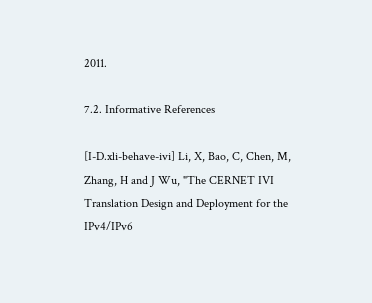2011.

7.2. Informative References

[I-D.xli-behave-ivi] Li, X, Bao, C, Chen, M, Zhang, H and J Wu, "The CERNET IVI Translation Design and Deployment for the IPv4/IPv6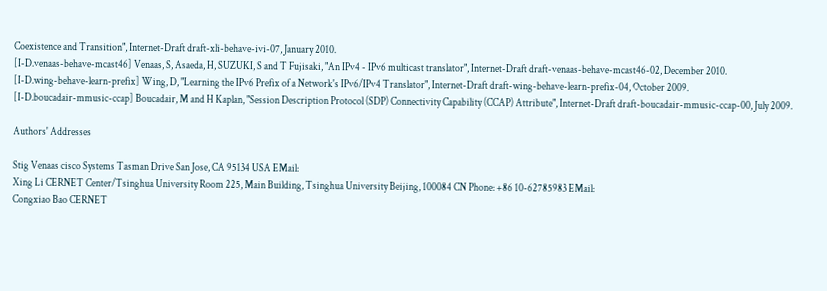Coexistence and Transition", Internet-Draft draft-xli-behave-ivi-07, January 2010.
[I-D.venaas-behave-mcast46] Venaas, S, Asaeda, H, SUZUKI, S and T Fujisaki, "An IPv4 - IPv6 multicast translator", Internet-Draft draft-venaas-behave-mcast46-02, December 2010.
[I-D.wing-behave-learn-prefix] Wing, D, "Learning the IPv6 Prefix of a Network's IPv6/IPv4 Translator", Internet-Draft draft-wing-behave-learn-prefix-04, October 2009.
[I-D.boucadair-mmusic-ccap] Boucadair, M and H Kaplan, "Session Description Protocol (SDP) Connectivity Capability (CCAP) Attribute", Internet-Draft draft-boucadair-mmusic-ccap-00, July 2009.

Authors' Addresses

Stig Venaas cisco Systems Tasman Drive San Jose, CA 95134 USA EMail:
Xing Li CERNET Center/Tsinghua University Room 225, Main Building, Tsinghua University Beijing, 100084 CN Phone: +86 10-62785983 EMail:
Congxiao Bao CERNET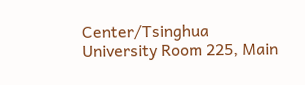Center/Tsinghua University Room 225, Main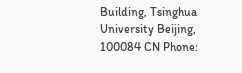Building, Tsinghua University Beijing, 100084 CN Phone: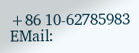+86 10-62785983 EMail: